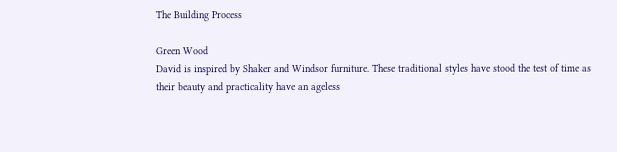The Building Process

Green Wood
David is inspired by Shaker and Windsor furniture. These traditional styles have stood the test of time as their beauty and practicality have an ageless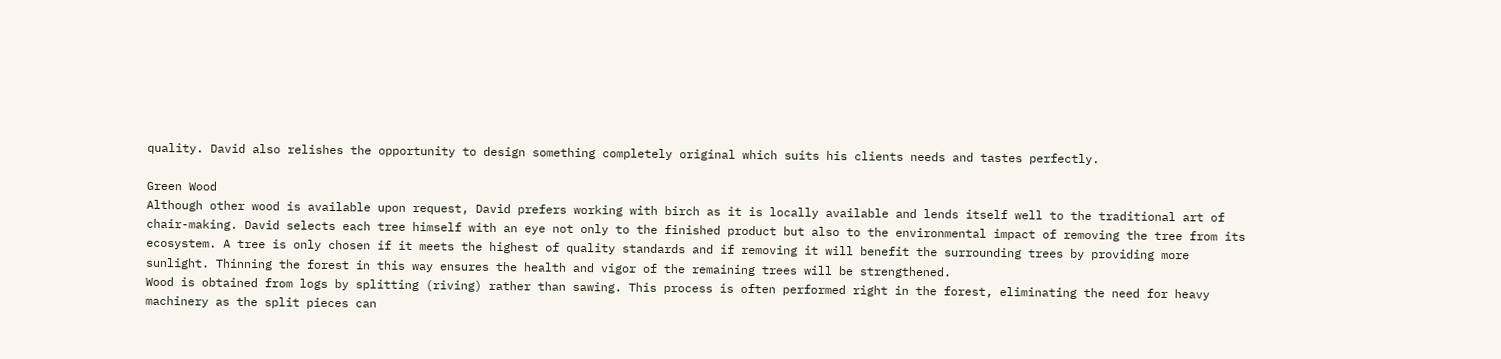quality. David also relishes the opportunity to design something completely original which suits his clients needs and tastes perfectly.

Green Wood
Although other wood is available upon request, David prefers working with birch as it is locally available and lends itself well to the traditional art of chair-making. David selects each tree himself with an eye not only to the finished product but also to the environmental impact of removing the tree from its ecosystem. A tree is only chosen if it meets the highest of quality standards and if removing it will benefit the surrounding trees by providing more sunlight. Thinning the forest in this way ensures the health and vigor of the remaining trees will be strengthened.
Wood is obtained from logs by splitting (riving) rather than sawing. This process is often performed right in the forest, eliminating the need for heavy machinery as the split pieces can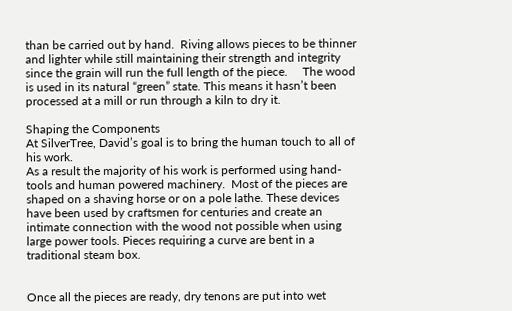than be carried out by hand.  Riving allows pieces to be thinner and lighter while still maintaining their strength and integrity since the grain will run the full length of the piece.     The wood is used in its natural “green” state. This means it hasn’t been processed at a mill or run through a kiln to dry it.

Shaping the Components
At SilverTree, David’s goal is to bring the human touch to all of his work.
As a result the majority of his work is performed using hand-tools and human powered machinery.  Most of the pieces are shaped on a shaving horse or on a pole lathe. These devices have been used by craftsmen for centuries and create an intimate connection with the wood not possible when using large power tools. Pieces requiring a curve are bent in a traditional steam box.


Once all the pieces are ready, dry tenons are put into wet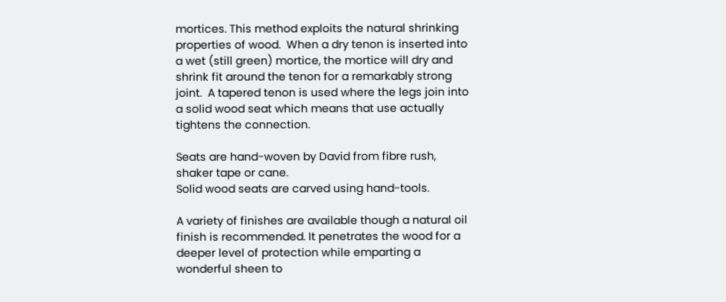mortices. This method exploits the natural shrinking properties of wood.  When a dry tenon is inserted into a wet (still green) mortice, the mortice will dry and shrink fit around the tenon for a remarkably strong joint.  A tapered tenon is used where the legs join into a solid wood seat which means that use actually tightens the connection.

Seats are hand-woven by David from fibre rush, shaker tape or cane.
Solid wood seats are carved using hand-tools.

A variety of finishes are available though a natural oil finish is recommended. It penetrates the wood for a deeper level of protection while emparting a wonderful sheen to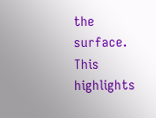the surface. This highlights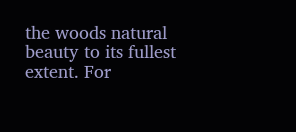the woods natural beauty to its fullest extent. For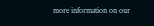more information on our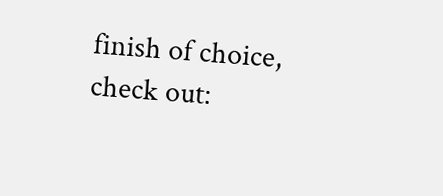finish of choice, check out: